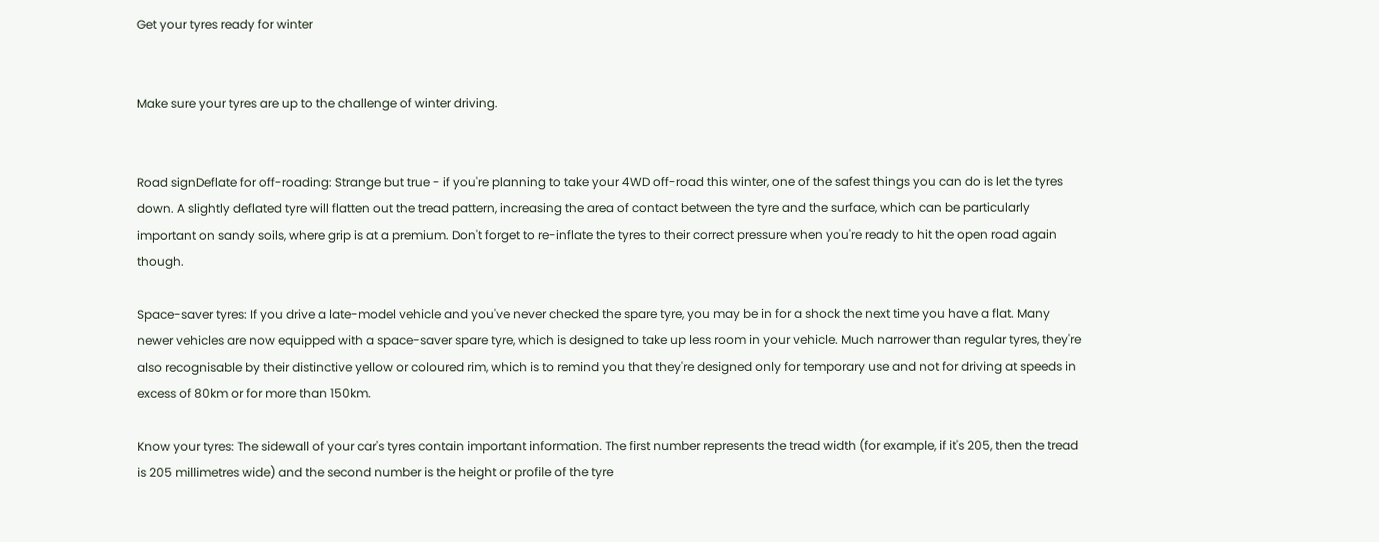Get your tyres ready for winter


Make sure your tyres are up to the challenge of winter driving.


Road signDeflate for off-roading: Strange but true - if you're planning to take your 4WD off-road this winter, one of the safest things you can do is let the tyres down. A slightly deflated tyre will flatten out the tread pattern, increasing the area of contact between the tyre and the surface, which can be particularly important on sandy soils, where grip is at a premium. Don't forget to re-inflate the tyres to their correct pressure when you're ready to hit the open road again though.

Space-saver tyres: If you drive a late-model vehicle and you've never checked the spare tyre, you may be in for a shock the next time you have a flat. Many newer vehicles are now equipped with a space-saver spare tyre, which is designed to take up less room in your vehicle. Much narrower than regular tyres, they're also recognisable by their distinctive yellow or coloured rim, which is to remind you that they're designed only for temporary use and not for driving at speeds in excess of 80km or for more than 150km.

Know your tyres: The sidewall of your car's tyres contain important information. The first number represents the tread width (for example, if it's 205, then the tread is 205 millimetres wide) and the second number is the height or profile of the tyre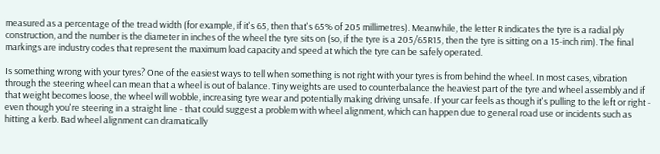measured as a percentage of the tread width (for example, if it's 65, then that's 65% of 205 millimetres). Meanwhile, the letter R indicates the tyre is a radial ply construction, and the number is the diameter in inches of the wheel the tyre sits on (so, if the tyre is a 205/65R15, then the tyre is sitting on a 15-inch rim). The final markings are industry codes that represent the maximum load capacity and speed at which the tyre can be safely operated.

Is something wrong with your tyres? One of the easiest ways to tell when something is not right with your tyres is from behind the wheel. In most cases, vibration through the steering wheel can mean that a wheel is out of balance. Tiny weights are used to counterbalance the heaviest part of the tyre and wheel assembly and if that weight becomes loose, the wheel will wobble, increasing tyre wear and potentially making driving unsafe. If your car feels as though it's pulling to the left or right - even though you're steering in a straight line - that could suggest a problem with wheel alignment, which can happen due to general road use or incidents such as hitting a kerb. Bad wheel alignment can dramatically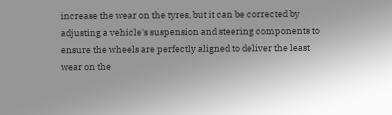increase the wear on the tyres, but it can be corrected by adjusting a vehicle's suspension and steering components to ensure the wheels are perfectly aligned to deliver the least wear on the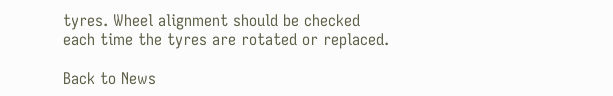tyres. Wheel alignment should be checked each time the tyres are rotated or replaced.

Back to News